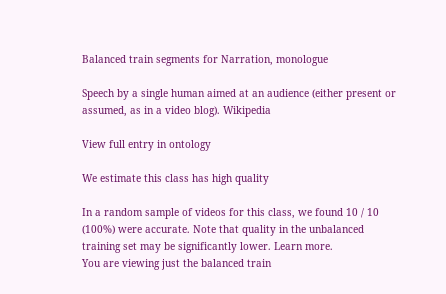Balanced train segments for Narration, monologue

Speech by a single human aimed at an audience (either present or assumed, as in a video blog). Wikipedia

View full entry in ontology

We estimate this class has high quality

In a random sample of videos for this class, we found 10 / 10 (100%) were accurate. Note that quality in the unbalanced training set may be significantly lower. Learn more.
You are viewing just the balanced train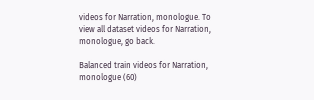videos for Narration, monologue. To view all dataset videos for Narration, monologue, go back.

Balanced train videos for Narration, monologue (60)